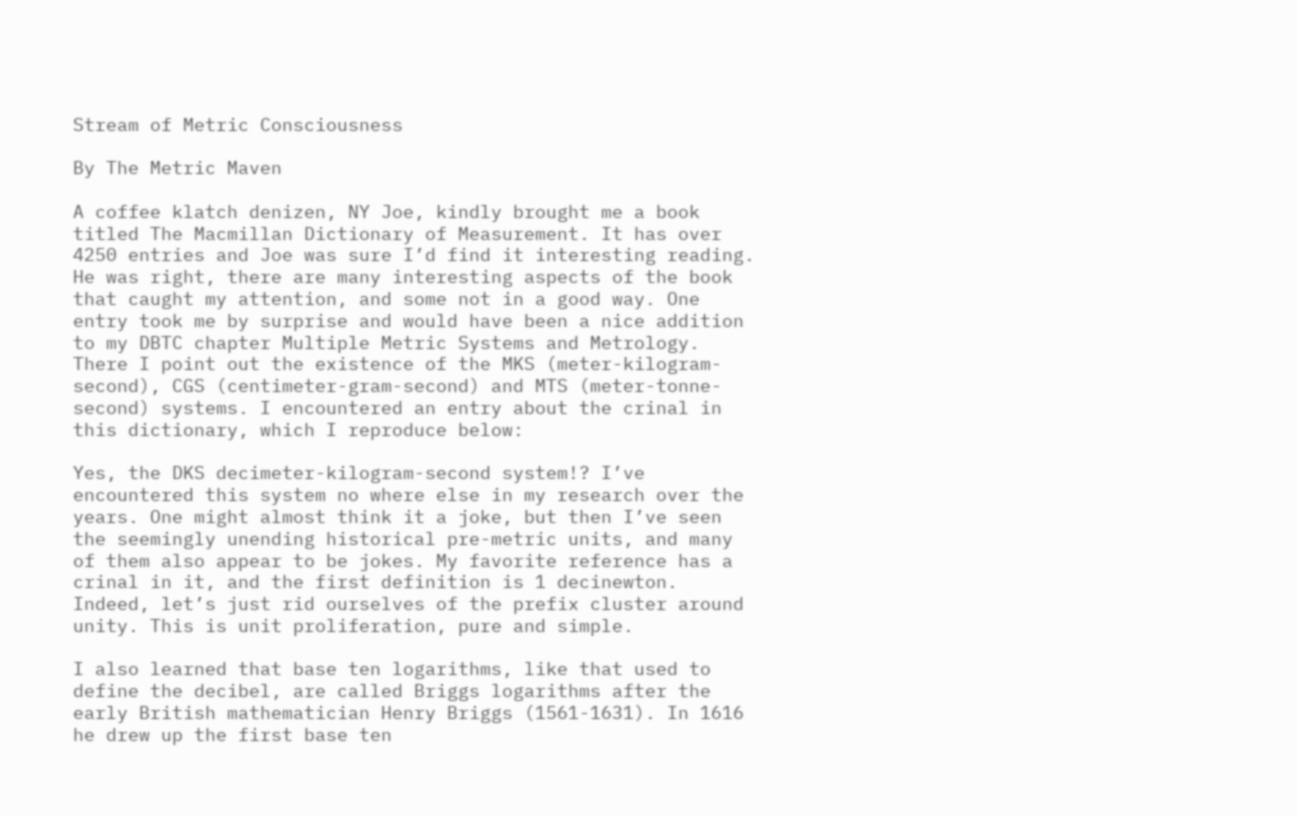Stream of Metric Consciousness

By The Metric Maven

A coffee klatch denizen, NY Joe, kindly brought me a book titled The Macmillan Dictionary of Measurement. It has over 4250 entries and Joe was sure I’d find it interesting reading. He was right, there are many interesting aspects of the book that caught my attention, and some not in a good way. One entry took me by surprise and would have been a nice addition to my DBTC chapter Multiple Metric Systems and Metrology. There I point out the existence of the MKS (meter-kilogram-second), CGS (centimeter-gram-second) and MTS (meter-tonne-second) systems. I encountered an entry about the crinal in this dictionary, which I reproduce below:

Yes, the DKS decimeter-kilogram-second system!? I’ve encountered this system no where else in my research over the years. One might almost think it a joke, but then I’ve seen the seemingly unending historical pre-metric units, and many of them also appear to be jokes. My favorite reference has a crinal in it, and the first definition is 1 decinewton. Indeed, let’s just rid ourselves of the prefix cluster around unity. This is unit proliferation, pure and simple.

I also learned that base ten logarithms, like that used to define the decibel, are called Briggs logarithms after the early British mathematician Henry Briggs (1561-1631). In 1616 he drew up the first base ten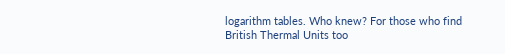logarithm tables. Who knew? For those who find British Thermal Units too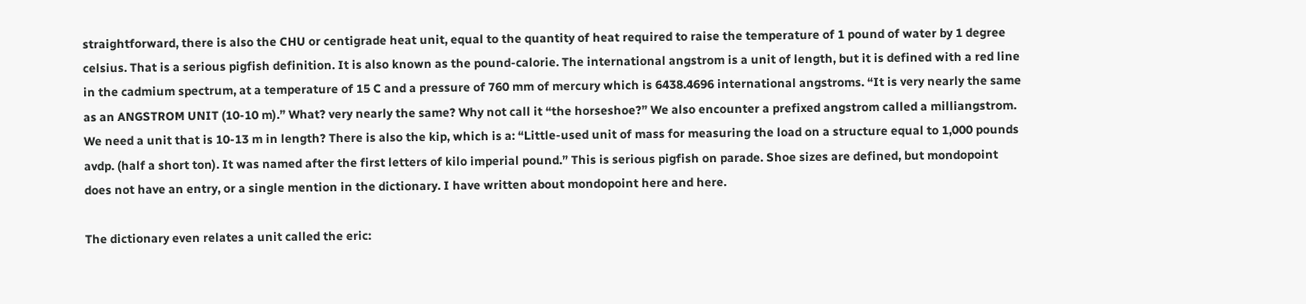straightforward, there is also the CHU or centigrade heat unit, equal to the quantity of heat required to raise the temperature of 1 pound of water by 1 degree celsius. That is a serious pigfish definition. It is also known as the pound-calorie. The international angstrom is a unit of length, but it is defined with a red line in the cadmium spectrum, at a temperature of 15 C and a pressure of 760 mm of mercury which is 6438.4696 international angstroms. “It is very nearly the same as an ANGSTROM UNIT (10-10 m).” What? very nearly the same? Why not call it “the horseshoe?” We also encounter a prefixed angstrom called a milliangstrom. We need a unit that is 10-13 m in length? There is also the kip, which is a: “Little-used unit of mass for measuring the load on a structure equal to 1,000 pounds avdp. (half a short ton). It was named after the first letters of kilo imperial pound.” This is serious pigfish on parade. Shoe sizes are defined, but mondopoint does not have an entry, or a single mention in the dictionary. I have written about mondopoint here and here.

The dictionary even relates a unit called the eric: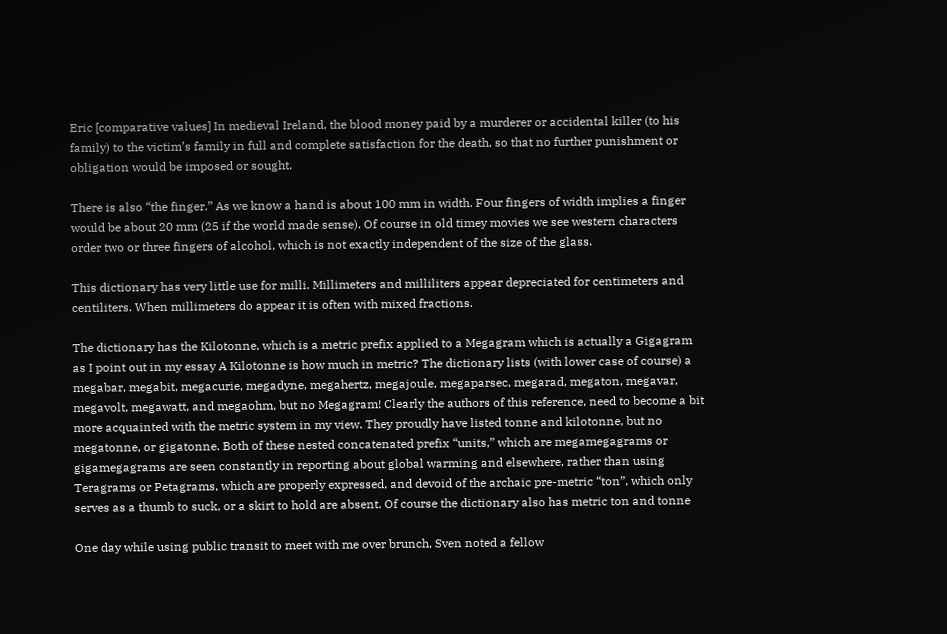Eric [comparative values] In medieval Ireland, the blood money paid by a murderer or accidental killer (to his family) to the victim’s family in full and complete satisfaction for the death, so that no further punishment or obligation would be imposed or sought.

There is also “the finger.” As we know a hand is about 100 mm in width. Four fingers of width implies a finger would be about 20 mm (25 if the world made sense). Of course in old timey movies we see western characters order two or three fingers of alcohol, which is not exactly independent of the size of the glass.

This dictionary has very little use for milli. Millimeters and milliliters appear depreciated for centimeters and centiliters. When millimeters do appear it is often with mixed fractions.

The dictionary has the Kilotonne, which is a metric prefix applied to a Megagram which is actually a Gigagram as I point out in my essay A Kilotonne is how much in metric? The dictionary lists (with lower case of course) a megabar, megabit, megacurie, megadyne, megahertz, megajoule, megaparsec, megarad, megaton, megavar, megavolt, megawatt, and megaohm, but no Megagram! Clearly the authors of this reference, need to become a bit more acquainted with the metric system in my view. They proudly have listed tonne and kilotonne, but no megatonne, or gigatonne. Both of these nested concatenated prefix “units,” which are megamegagrams or gigamegagrams are seen constantly in reporting about global warming and elsewhere, rather than using Teragrams or Petagrams, which are properly expressed, and devoid of the archaic pre-metric “ton”, which only serves as a thumb to suck, or a skirt to hold are absent. Of course the dictionary also has metric ton and tonne

One day while using public transit to meet with me over brunch, Sven noted a fellow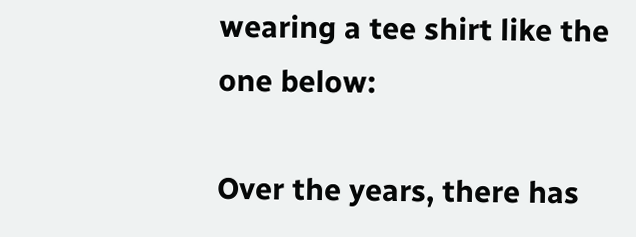wearing a tee shirt like the one below:

Over the years, there has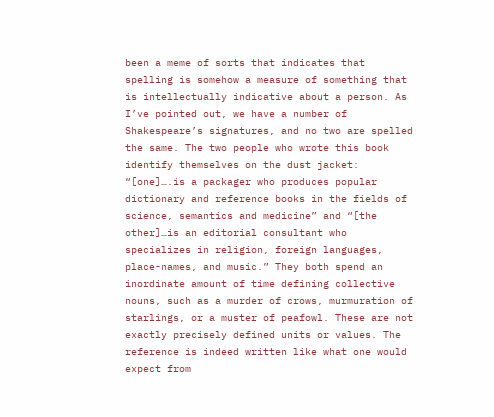been a meme of sorts that indicates that spelling is somehow a measure of something that is intellectually indicative about a person. As I’ve pointed out, we have a number of Shakespeare’s signatures, and no two are spelled the same. The two people who wrote this book identify themselves on the dust jacket: “[one]….is a packager who produces popular dictionary and reference books in the fields of science, semantics and medicine” and “[the other]…is an editorial consultant who specializes in religion, foreign languages, place-names, and music.” They both spend an inordinate amount of time defining collective nouns, such as a murder of crows, murmuration of starlings, or a muster of peafowl. These are not exactly precisely defined units or values. The reference is indeed written like what one would expect from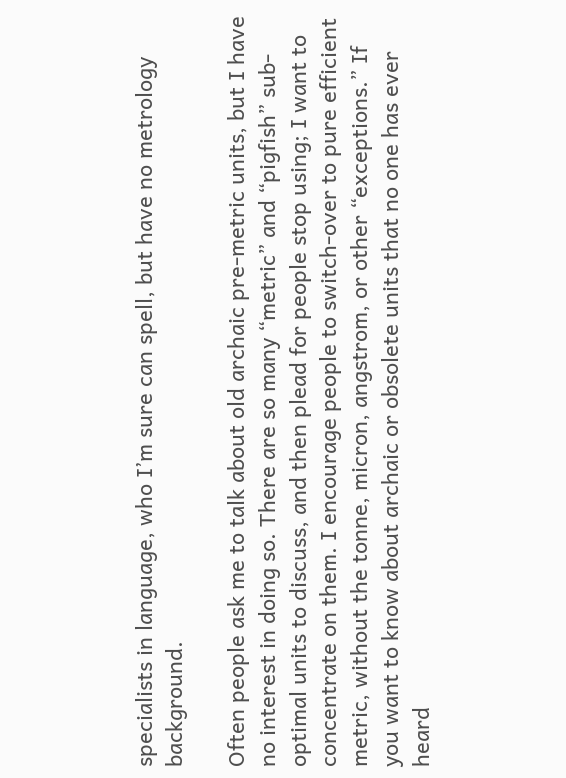specialists in language, who I’m sure can spell, but have no metrology background.

Often people ask me to talk about old archaic pre-metric units, but I have no interest in doing so. There are so many “metric” and “pigfish” sub-optimal units to discuss, and then plead for people stop using; I want to concentrate on them. I encourage people to switch-over to pure efficient metric, without the tonne, micron, angstrom, or other “exceptions.” If you want to know about archaic or obsolete units that no one has ever heard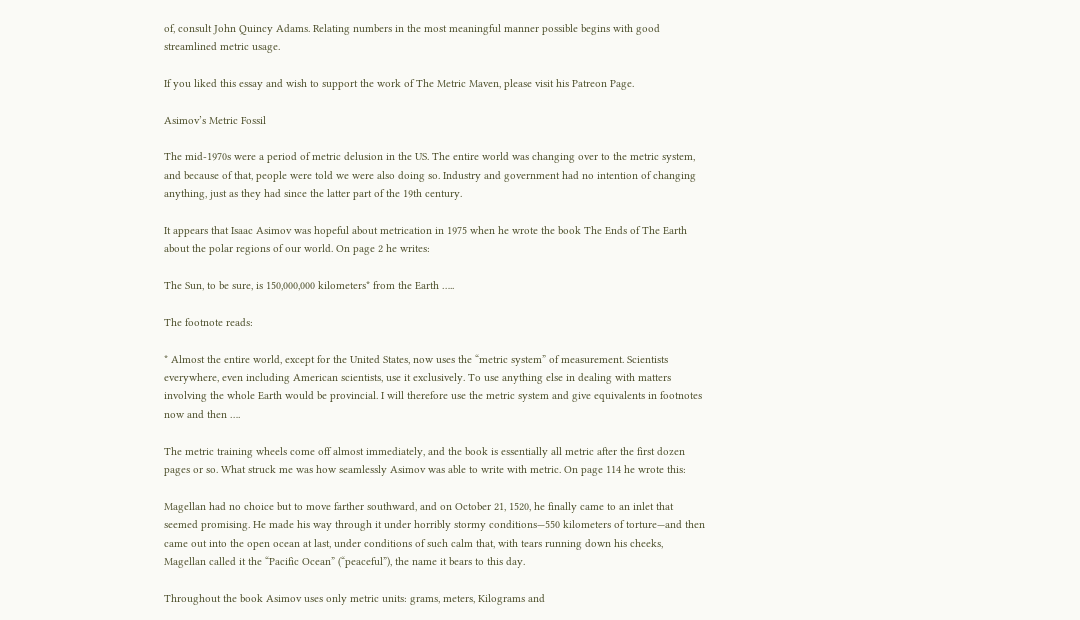of, consult John Quincy Adams. Relating numbers in the most meaningful manner possible begins with good streamlined metric usage.

If you liked this essay and wish to support the work of The Metric Maven, please visit his Patreon Page.

Asimov’s Metric Fossil

The mid-1970s were a period of metric delusion in the US. The entire world was changing over to the metric system, and because of that, people were told we were also doing so. Industry and government had no intention of changing anything, just as they had since the latter part of the 19th century.

It appears that Isaac Asimov was hopeful about metrication in 1975 when he wrote the book The Ends of The Earth about the polar regions of our world. On page 2 he writes:

The Sun, to be sure, is 150,000,000 kilometers* from the Earth …..

The footnote reads:

* Almost the entire world, except for the United States, now uses the “metric system” of measurement. Scientists everywhere, even including American scientists, use it exclusively. To use anything else in dealing with matters involving the whole Earth would be provincial. I will therefore use the metric system and give equivalents in footnotes now and then ….

The metric training wheels come off almost immediately, and the book is essentially all metric after the first dozen pages or so. What struck me was how seamlessly Asimov was able to write with metric. On page 114 he wrote this:

Magellan had no choice but to move farther southward, and on October 21, 1520, he finally came to an inlet that seemed promising. He made his way through it under horribly stormy conditions—550 kilometers of torture—and then came out into the open ocean at last, under conditions of such calm that, with tears running down his cheeks, Magellan called it the “Pacific Ocean” (“peaceful”), the name it bears to this day.

Throughout the book Asimov uses only metric units: grams, meters, Kilograms and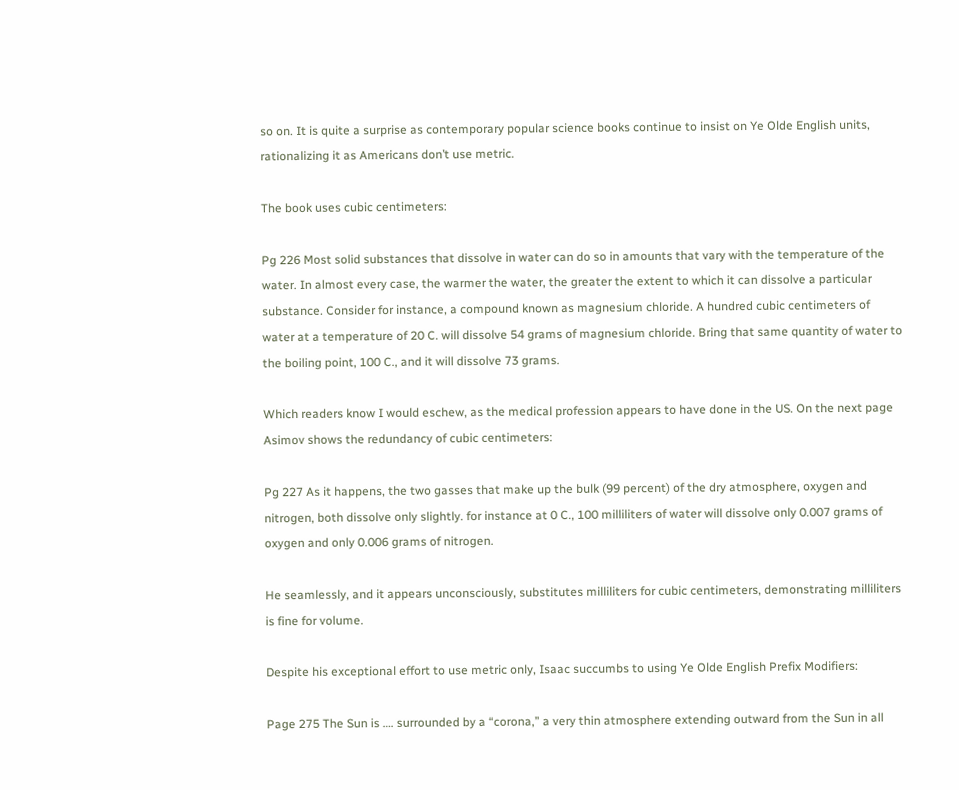so on. It is quite a surprise as contemporary popular science books continue to insist on Ye Olde English units, rationalizing it as Americans don’t use metric.

The book uses cubic centimeters:

Pg 226 Most solid substances that dissolve in water can do so in amounts that vary with the temperature of the water. In almost every case, the warmer the water, the greater the extent to which it can dissolve a particular substance. Consider for instance, a compound known as magnesium chloride. A hundred cubic centimeters of water at a temperature of 20 C. will dissolve 54 grams of magnesium chloride. Bring that same quantity of water to the boiling point, 100 C., and it will dissolve 73 grams.

Which readers know I would eschew, as the medical profession appears to have done in the US. On the next page Asimov shows the redundancy of cubic centimeters:

Pg 227 As it happens, the two gasses that make up the bulk (99 percent) of the dry atmosphere, oxygen and nitrogen, both dissolve only slightly. for instance at 0 C., 100 milliliters of water will dissolve only 0.007 grams of oxygen and only 0.006 grams of nitrogen.

He seamlessly, and it appears unconsciously, substitutes milliliters for cubic centimeters, demonstrating milliliters is fine for volume.

Despite his exceptional effort to use metric only, Isaac succumbs to using Ye Olde English Prefix Modifiers:

Page 275 The Sun is …. surrounded by a “corona,” a very thin atmosphere extending outward from the Sun in all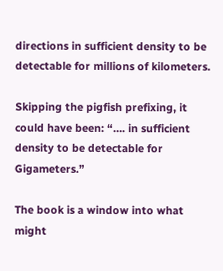directions in sufficient density to be detectable for millions of kilometers.

Skipping the pigfish prefixing, it could have been: “…. in sufficient density to be detectable for Gigameters.”

The book is a window into what might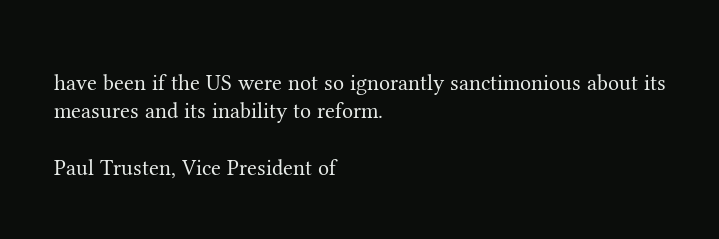have been if the US were not so ignorantly sanctimonious about its measures and its inability to reform.

Paul Trusten, Vice President of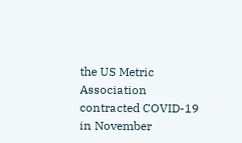the US Metric Association contracted COVID-19 in November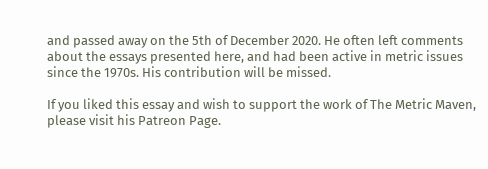and passed away on the 5th of December 2020. He often left comments about the essays presented here, and had been active in metric issues since the 1970s. His contribution will be missed.

If you liked this essay and wish to support the work of The Metric Maven, please visit his Patreon Page.